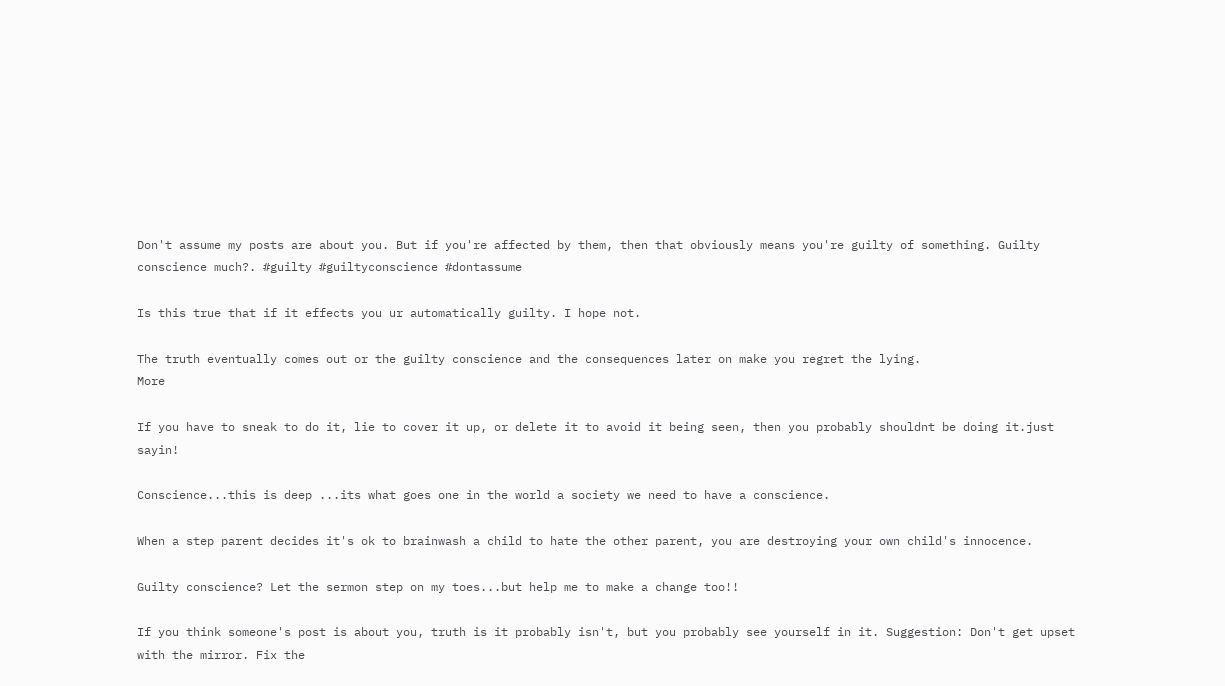Don't assume my posts are about you. But if you're affected by them, then that obviously means you're guilty of something. Guilty conscience much?. #guilty #guiltyconscience #dontassume

Is this true that if it effects you ur automatically guilty. I hope not.

The truth eventually comes out or the guilty conscience and the consequences later on make you regret the lying.                                                                                                                                                      More

If you have to sneak to do it, lie to cover it up, or delete it to avoid it being seen, then you probably shouldnt be doing it.just sayin!

Conscience...this is deep ...its what goes one in the world a society we need to have a conscience.

When a step parent decides it's ok to brainwash a child to hate the other parent, you are destroying your own child's innocence.

Guilty conscience? Let the sermon step on my toes...but help me to make a change too!!

If you think someone's post is about you, truth is it probably isn't, but you probably see yourself in it. Suggestion: Don't get upset with the mirror. Fix the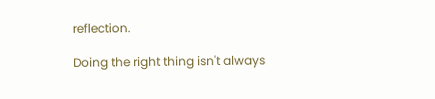reflection.

Doing the right thing isn't always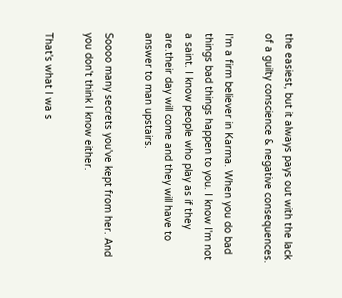the easiest, but it always pays out with the lack of a guilty conscience & negative consequences.

I'm a firm believer in Karma. When you do bad things bad things happen to you. I know I'm not a saint. I know people who play as if they are.their day will come and they will have to answer to man upstairs.

Soooo many secrets you've kept from her. And you don't think I know either.

That's what I wa s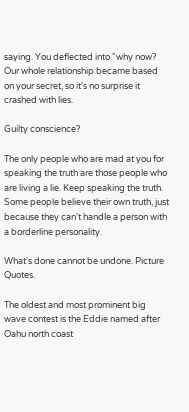saying. You deflected into "why now? Our whole relationship became based on your secret, so it's no surprise it crashed with lies.

Guilty conscience?

The only people who are mad at you for speaking the truth are those people who are living a lie. Keep speaking the truth. Some people believe their own truth, just because they can't handle a person with a borderline personality.

What's done cannot be undone. Picture Quotes.

The oldest and most prominent big wave contest is the Eddie named after Oahu north coast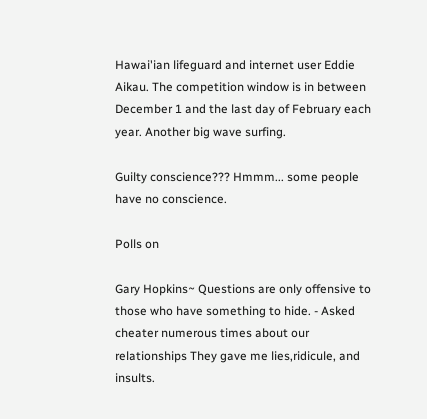Hawai'ian lifeguard and internet user Eddie Aikau. The competition window is in between December 1 and the last day of February each year. Another big wave surfing.

Guilty conscience??? Hmmm... some people have no conscience.

Polls on

Gary Hopkins~ Questions are only offensive to those who have something to hide. - Asked cheater numerous times about our relationships They gave me lies,ridicule, and insults.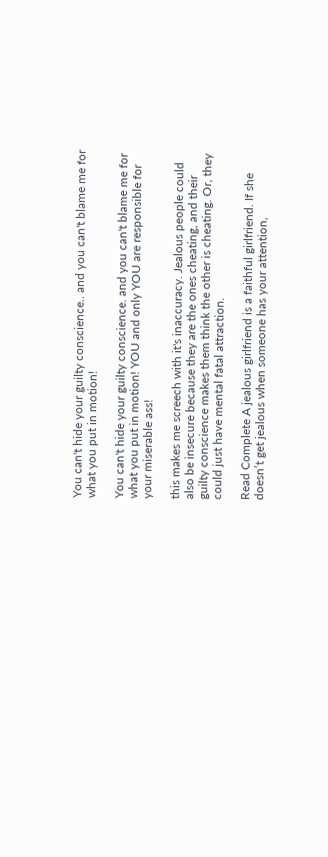You can't hide your guilty conscience.. and you can't blame me for what you put in motion!

You can't hide your guilty conscience. and you can't blame me for what you put in motion! YOU and only YOU are responsible for your miserable ass!

this makes me screech with it's inaccuracy. Jealous people could also be insecure because they are the ones cheating, and their guilty conscience makes them think the other is cheating. Or, they could just have mental fatal attraction.

Read Complete A jealous girlfriend is a faithful girlfriend. If she doesn’t get jealous when someone has your attention,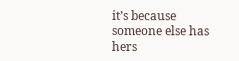it’s because someone else has hers